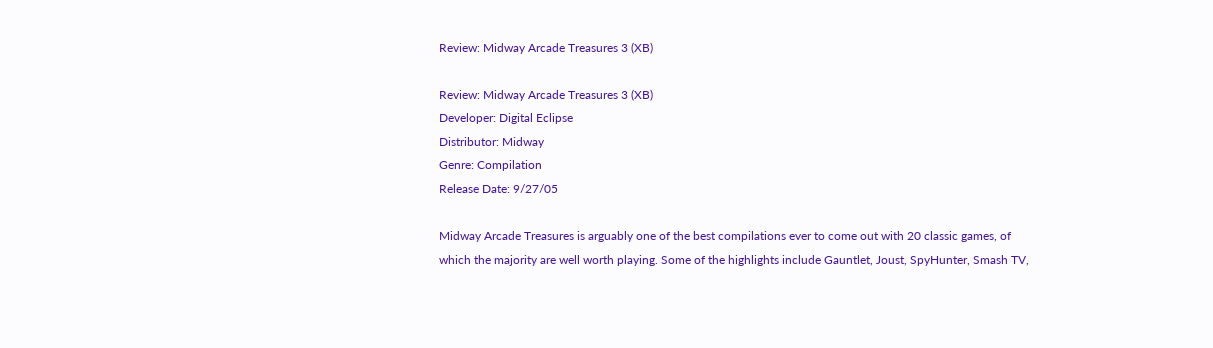Review: Midway Arcade Treasures 3 (XB)

Review: Midway Arcade Treasures 3 (XB)
Developer: Digital Eclipse
Distributor: Midway
Genre: Compilation
Release Date: 9/27/05

Midway Arcade Treasures is arguably one of the best compilations ever to come out with 20 classic games, of which the majority are well worth playing. Some of the highlights include Gauntlet, Joust, SpyHunter, Smash TV,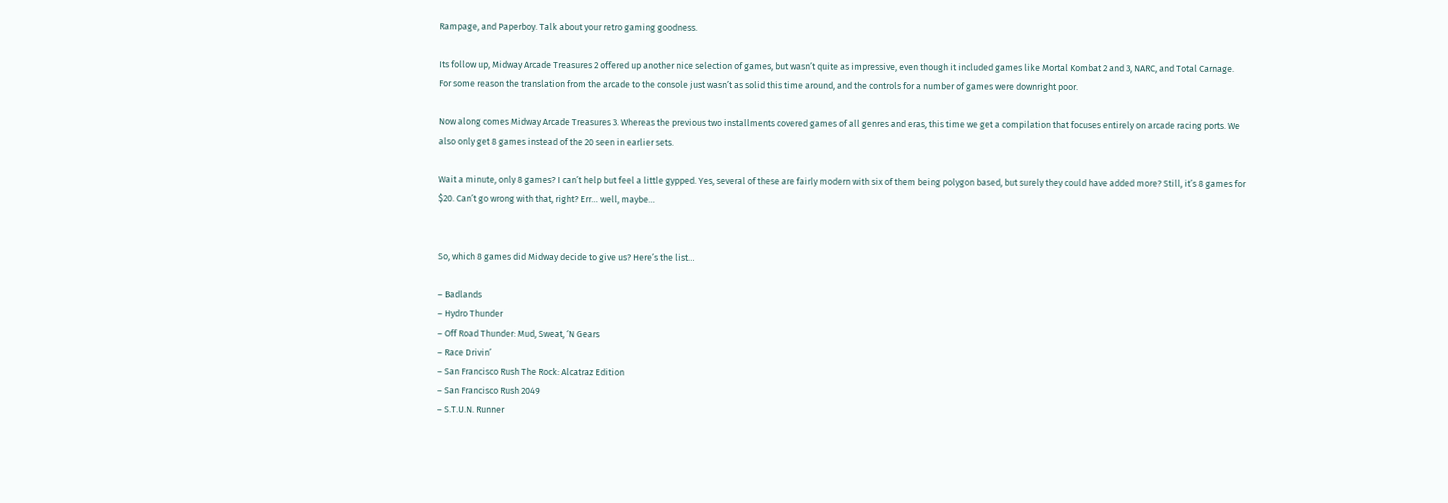Rampage, and Paperboy. Talk about your retro gaming goodness.

Its follow up, Midway Arcade Treasures 2 offered up another nice selection of games, but wasn’t quite as impressive, even though it included games like Mortal Kombat 2 and 3, NARC, and Total Carnage. For some reason the translation from the arcade to the console just wasn’t as solid this time around, and the controls for a number of games were downright poor.

Now along comes Midway Arcade Treasures 3. Whereas the previous two installments covered games of all genres and eras, this time we get a compilation that focuses entirely on arcade racing ports. We also only get 8 games instead of the 20 seen in earlier sets.

Wait a minute, only 8 games? I can’t help but feel a little gypped. Yes, several of these are fairly modern with six of them being polygon based, but surely they could have added more? Still, it’s 8 games for $20. Can’t go wrong with that, right? Err… well, maybe…


So, which 8 games did Midway decide to give us? Here’s the list…

– Badlands
– Hydro Thunder
– Off Road Thunder: Mud, Sweat, ‘N Gears
– Race Drivin’
– San Francisco Rush The Rock: Alcatraz Edition
– San Francisco Rush 2049
– S.T.U.N. Runner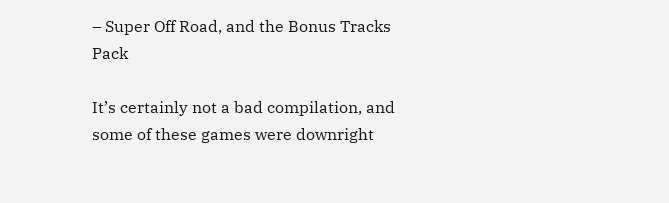– Super Off Road, and the Bonus Tracks Pack

It’s certainly not a bad compilation, and some of these games were downright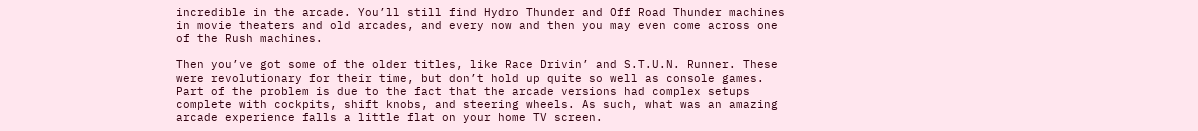incredible in the arcade. You’ll still find Hydro Thunder and Off Road Thunder machines in movie theaters and old arcades, and every now and then you may even come across one of the Rush machines.

Then you’ve got some of the older titles, like Race Drivin’ and S.T.U.N. Runner. These were revolutionary for their time, but don’t hold up quite so well as console games. Part of the problem is due to the fact that the arcade versions had complex setups complete with cockpits, shift knobs, and steering wheels. As such, what was an amazing arcade experience falls a little flat on your home TV screen.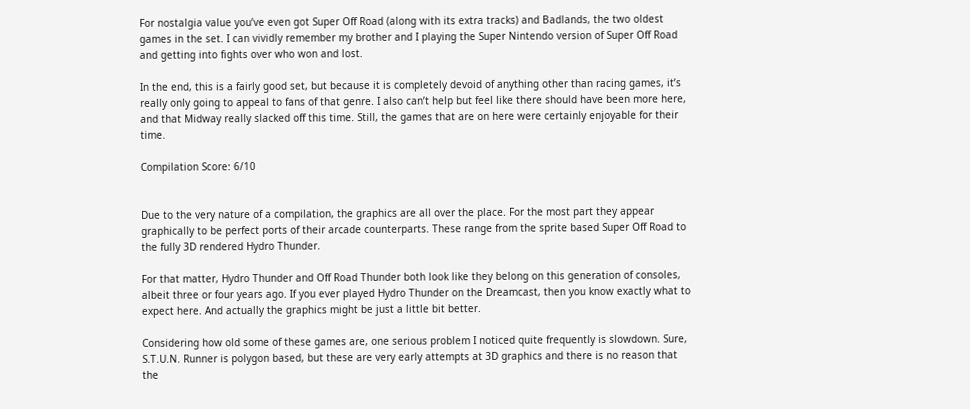For nostalgia value you’ve even got Super Off Road (along with its extra tracks) and Badlands, the two oldest games in the set. I can vividly remember my brother and I playing the Super Nintendo version of Super Off Road and getting into fights over who won and lost.

In the end, this is a fairly good set, but because it is completely devoid of anything other than racing games, it’s really only going to appeal to fans of that genre. I also can’t help but feel like there should have been more here, and that Midway really slacked off this time. Still, the games that are on here were certainly enjoyable for their time.

Compilation Score: 6/10


Due to the very nature of a compilation, the graphics are all over the place. For the most part they appear graphically to be perfect ports of their arcade counterparts. These range from the sprite based Super Off Road to the fully 3D rendered Hydro Thunder.

For that matter, Hydro Thunder and Off Road Thunder both look like they belong on this generation of consoles, albeit three or four years ago. If you ever played Hydro Thunder on the Dreamcast, then you know exactly what to expect here. And actually the graphics might be just a little bit better.

Considering how old some of these games are, one serious problem I noticed quite frequently is slowdown. Sure, S.T.U.N. Runner is polygon based, but these are very early attempts at 3D graphics and there is no reason that the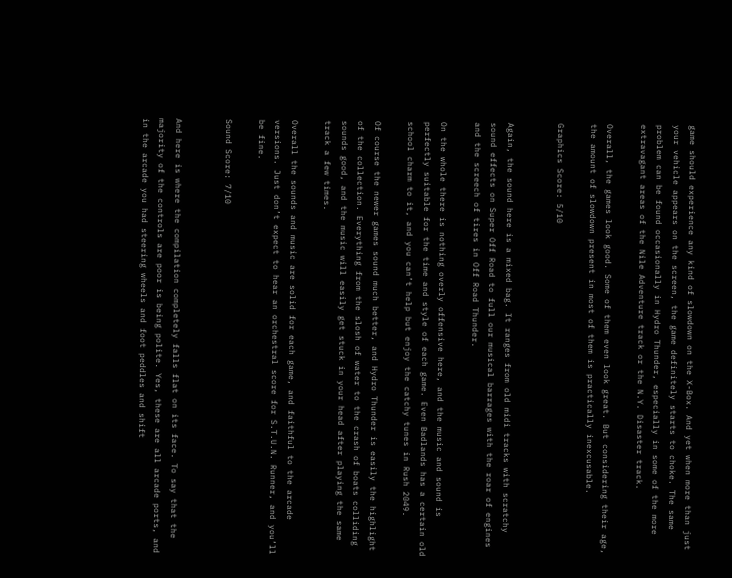game should experience any kind of slowdown on the X-Box. And yet when more than just your vehicle appears on the screen, the game definitely starts to choke. The same problem can be found occasionally in Hydro Thunder, especially in some of the more extravagant areas of the Nile Adventure track or the N.Y. Disaster track.

Overall, the games look good. Some of them even look great. But considering their age, the amount of slowdown present in most of them is practically inexcusable.

Graphics Score: 5/10


Again, the sound here is a mixed bag. It ranges from old midi tracks with scratchy sound effects on Super Off Road to full our musical barrages with the roar of engines and the screech of tires in Off Road Thunder.

On the whole there is nothing overly offensive here, and the music and sound is perfectly suitable for the time and style of each game. Even Badlands has a certain old school charm to it, and you can’t help but enjoy the catchy tunes in Rush 2049.

Of course the newer games sound much better, and Hydro Thunder is easily the highlight of the collection. Everything from the slosh of water to the crash of boats colliding sounds good, and the music will easily get stuck in your head after playing the same track a few times.

Overall the sounds and music are solid for each game, and faithful to the arcade versions. Just don’t expect to hear an orchestral score for S.T.U.N. Runner, and you’ll be fine.

Sound Score: 7/10


And here is where the compilation completely falls flat on its face. To say that the majority of the controls are poor is being polite. Yes, these are all arcade ports, and in the arcade you had steering wheels and foot peddles and shift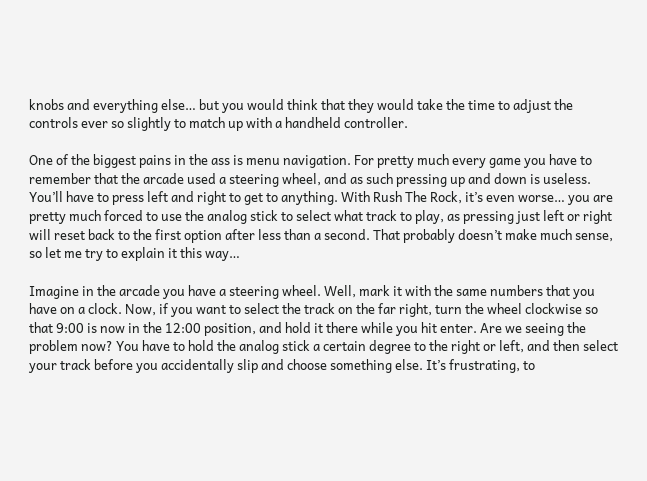knobs and everything else… but you would think that they would take the time to adjust the controls ever so slightly to match up with a handheld controller.

One of the biggest pains in the ass is menu navigation. For pretty much every game you have to remember that the arcade used a steering wheel, and as such pressing up and down is useless. You’ll have to press left and right to get to anything. With Rush The Rock, it’s even worse… you are pretty much forced to use the analog stick to select what track to play, as pressing just left or right will reset back to the first option after less than a second. That probably doesn’t make much sense, so let me try to explain it this way…

Imagine in the arcade you have a steering wheel. Well, mark it with the same numbers that you have on a clock. Now, if you want to select the track on the far right, turn the wheel clockwise so that 9:00 is now in the 12:00 position, and hold it there while you hit enter. Are we seeing the problem now? You have to hold the analog stick a certain degree to the right or left, and then select your track before you accidentally slip and choose something else. It’s frustrating, to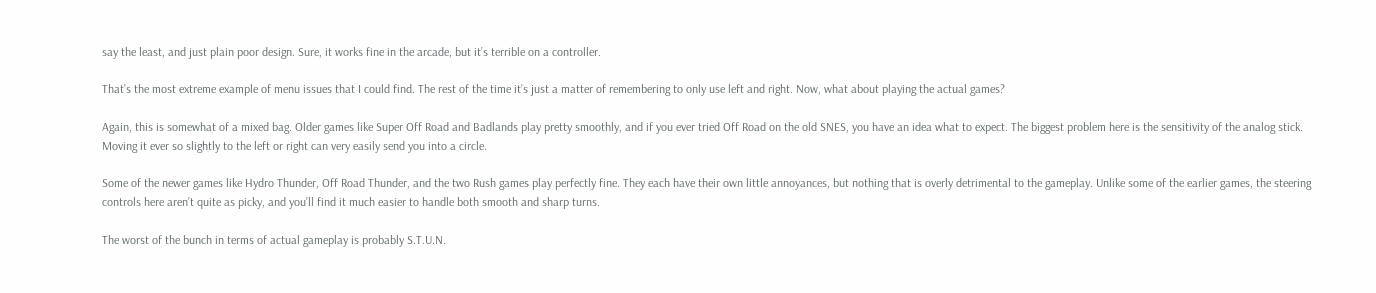say the least, and just plain poor design. Sure, it works fine in the arcade, but it’s terrible on a controller.

That’s the most extreme example of menu issues that I could find. The rest of the time it’s just a matter of remembering to only use left and right. Now, what about playing the actual games?

Again, this is somewhat of a mixed bag. Older games like Super Off Road and Badlands play pretty smoothly, and if you ever tried Off Road on the old SNES, you have an idea what to expect. The biggest problem here is the sensitivity of the analog stick. Moving it ever so slightly to the left or right can very easily send you into a circle.

Some of the newer games like Hydro Thunder, Off Road Thunder, and the two Rush games play perfectly fine. They each have their own little annoyances, but nothing that is overly detrimental to the gameplay. Unlike some of the earlier games, the steering controls here aren’t quite as picky, and you’ll find it much easier to handle both smooth and sharp turns.

The worst of the bunch in terms of actual gameplay is probably S.T.U.N.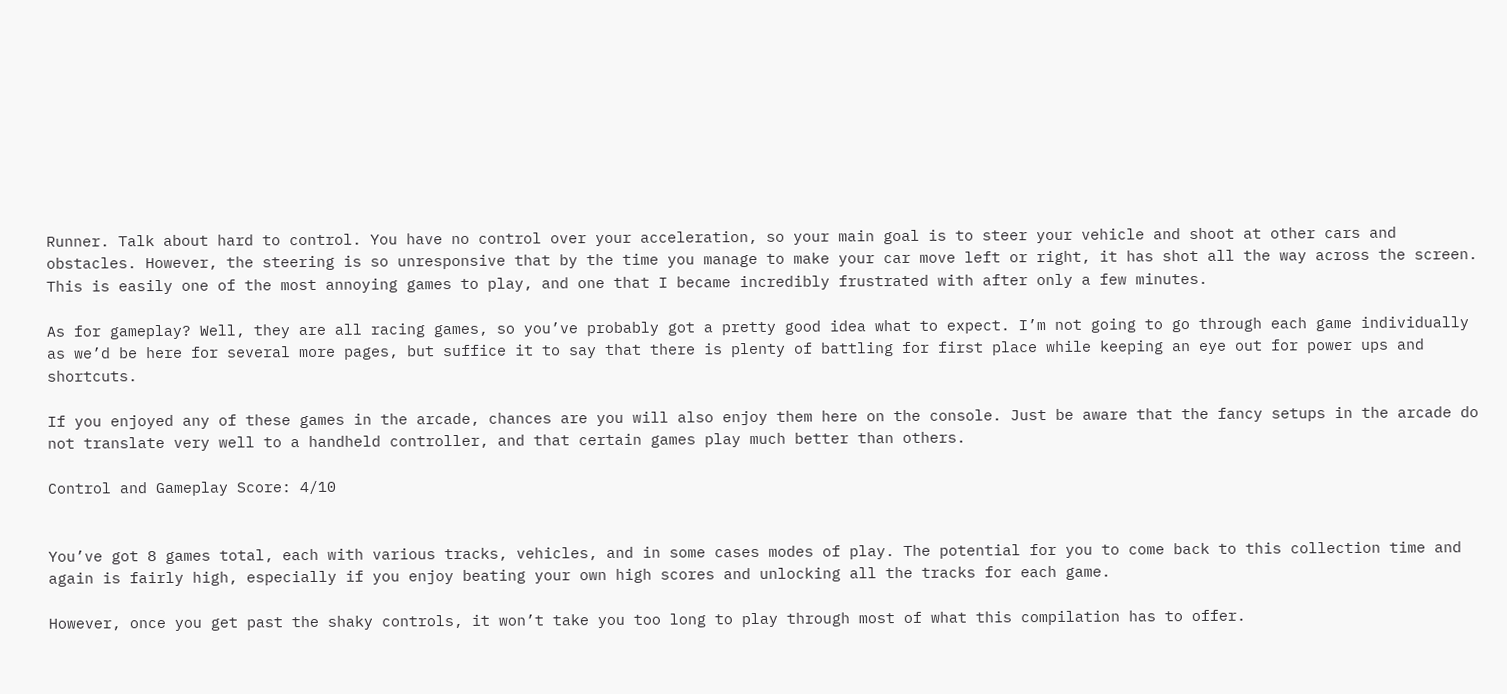Runner. Talk about hard to control. You have no control over your acceleration, so your main goal is to steer your vehicle and shoot at other cars and obstacles. However, the steering is so unresponsive that by the time you manage to make your car move left or right, it has shot all the way across the screen. This is easily one of the most annoying games to play, and one that I became incredibly frustrated with after only a few minutes.

As for gameplay? Well, they are all racing games, so you’ve probably got a pretty good idea what to expect. I’m not going to go through each game individually as we’d be here for several more pages, but suffice it to say that there is plenty of battling for first place while keeping an eye out for power ups and shortcuts.

If you enjoyed any of these games in the arcade, chances are you will also enjoy them here on the console. Just be aware that the fancy setups in the arcade do not translate very well to a handheld controller, and that certain games play much better than others.

Control and Gameplay Score: 4/10


You’ve got 8 games total, each with various tracks, vehicles, and in some cases modes of play. The potential for you to come back to this collection time and again is fairly high, especially if you enjoy beating your own high scores and unlocking all the tracks for each game.

However, once you get past the shaky controls, it won’t take you too long to play through most of what this compilation has to offer.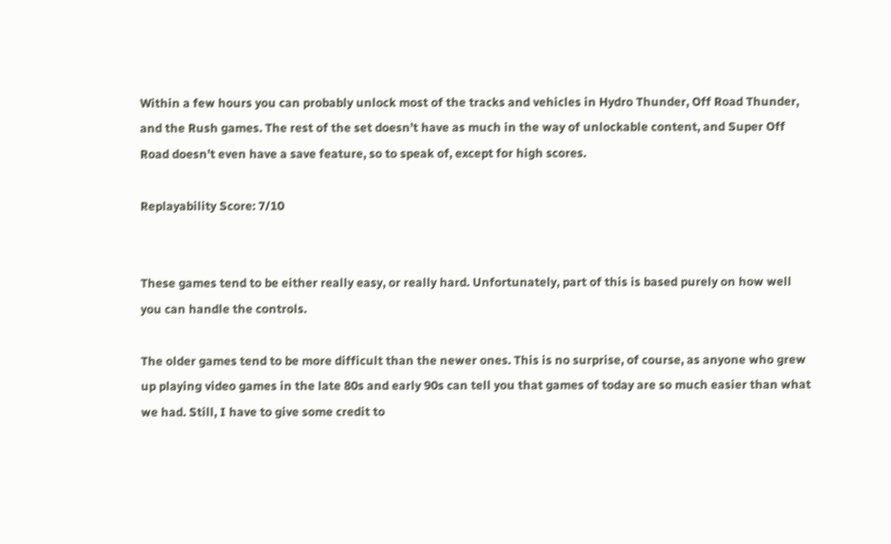Within a few hours you can probably unlock most of the tracks and vehicles in Hydro Thunder, Off Road Thunder, and the Rush games. The rest of the set doesn’t have as much in the way of unlockable content, and Super Off Road doesn’t even have a save feature, so to speak of, except for high scores.

Replayability Score: 7/10


These games tend to be either really easy, or really hard. Unfortunately, part of this is based purely on how well you can handle the controls.

The older games tend to be more difficult than the newer ones. This is no surprise, of course, as anyone who grew up playing video games in the late 80s and early 90s can tell you that games of today are so much easier than what we had. Still, I have to give some credit to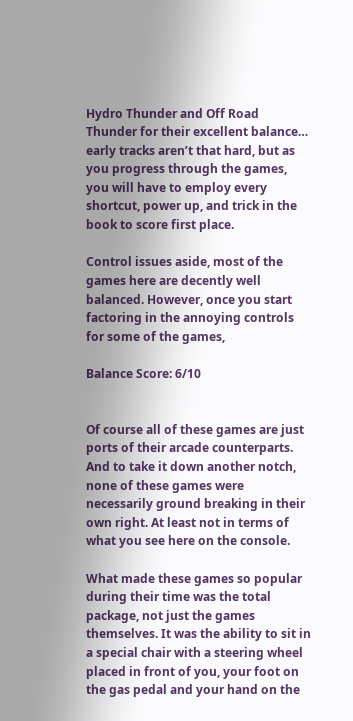Hydro Thunder and Off Road Thunder for their excellent balance… early tracks aren’t that hard, but as you progress through the games, you will have to employ every shortcut, power up, and trick in the book to score first place.

Control issues aside, most of the games here are decently well balanced. However, once you start factoring in the annoying controls for some of the games,

Balance Score: 6/10


Of course all of these games are just ports of their arcade counterparts. And to take it down another notch, none of these games were necessarily ground breaking in their own right. At least not in terms of what you see here on the console.

What made these games so popular during their time was the total package, not just the games themselves. It was the ability to sit in a special chair with a steering wheel placed in front of you, your foot on the gas pedal and your hand on the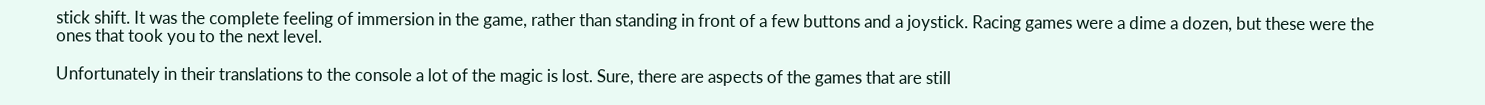stick shift. It was the complete feeling of immersion in the game, rather than standing in front of a few buttons and a joystick. Racing games were a dime a dozen, but these were the ones that took you to the next level.

Unfortunately in their translations to the console a lot of the magic is lost. Sure, there are aspects of the games that are still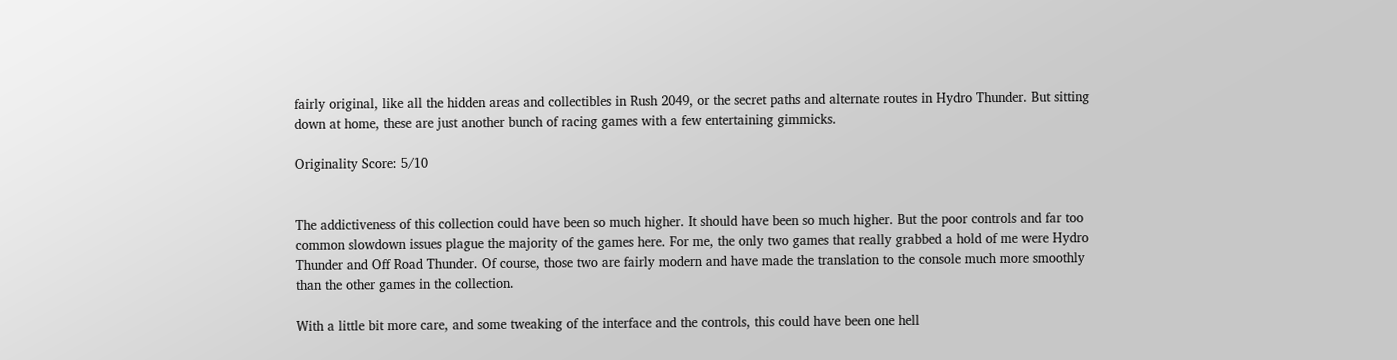fairly original, like all the hidden areas and collectibles in Rush 2049, or the secret paths and alternate routes in Hydro Thunder. But sitting down at home, these are just another bunch of racing games with a few entertaining gimmicks.

Originality Score: 5/10


The addictiveness of this collection could have been so much higher. It should have been so much higher. But the poor controls and far too common slowdown issues plague the majority of the games here. For me, the only two games that really grabbed a hold of me were Hydro Thunder and Off Road Thunder. Of course, those two are fairly modern and have made the translation to the console much more smoothly than the other games in the collection.

With a little bit more care, and some tweaking of the interface and the controls, this could have been one hell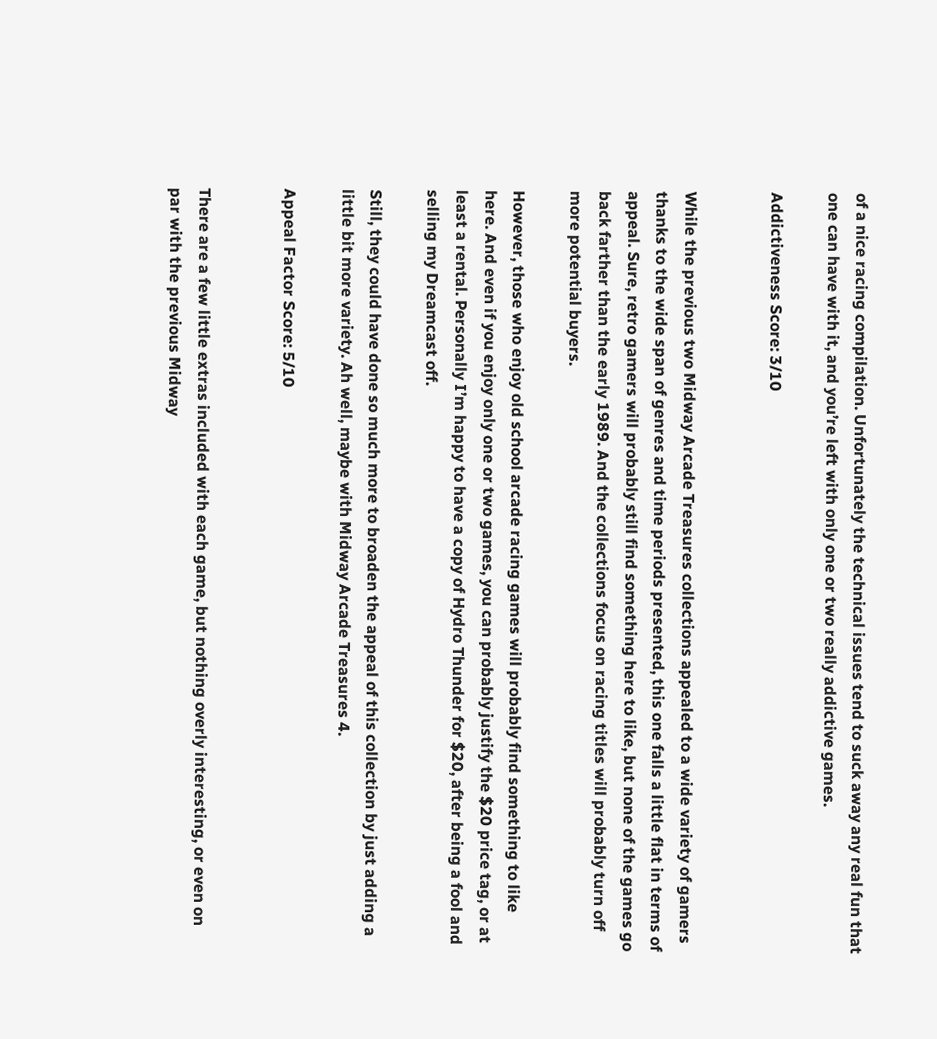of a nice racing compilation. Unfortunately the technical issues tend to suck away any real fun that one can have with it, and you’re left with only one or two really addictive games.

Addictiveness Score: 3/10


While the previous two Midway Arcade Treasures collections appealed to a wide variety of gamers thanks to the wide span of genres and time periods presented, this one falls a little flat in terms of appeal. Sure, retro gamers will probably still find something here to like, but none of the games go back farther than the early 1989. And the collections focus on racing titles will probably turn off more potential buyers.

However, those who enjoy old school arcade racing games will probably find something to like here. And even if you enjoy only one or two games, you can probably justify the $20 price tag, or at least a rental. Personally I’m happy to have a copy of Hydro Thunder for $20, after being a fool and selling my Dreamcast off.

Still, they could have done so much more to broaden the appeal of this collection by just adding a little bit more variety. Ah well, maybe with Midway Arcade Treasures 4.

Appeal Factor Score: 5/10


There are a few little extras included with each game, but nothing overly interesting, or even on par with the previous Midway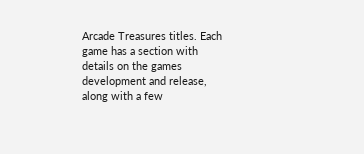Arcade Treasures titles. Each game has a section with details on the games development and release, along with a few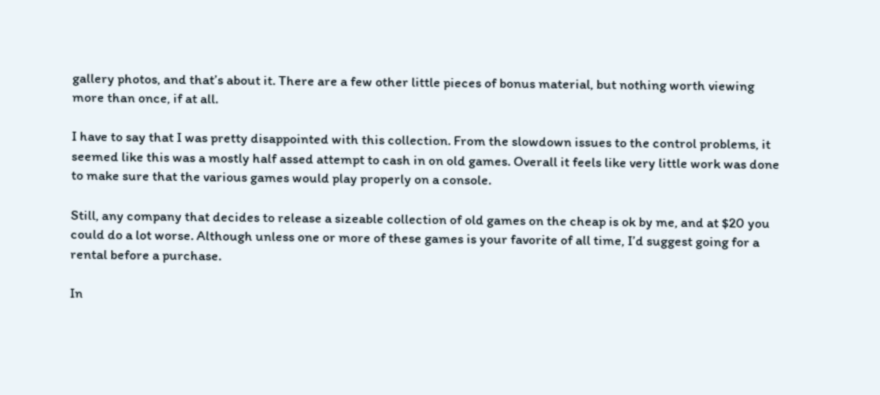gallery photos, and that’s about it. There are a few other little pieces of bonus material, but nothing worth viewing more than once, if at all.

I have to say that I was pretty disappointed with this collection. From the slowdown issues to the control problems, it seemed like this was a mostly half assed attempt to cash in on old games. Overall it feels like very little work was done to make sure that the various games would play properly on a console.

Still, any company that decides to release a sizeable collection of old games on the cheap is ok by me, and at $20 you could do a lot worse. Although unless one or more of these games is your favorite of all time, I’d suggest going for a rental before a purchase.

In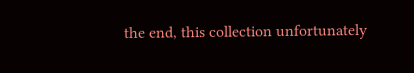the end, this collection unfortunately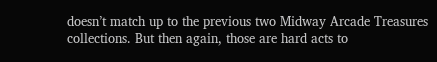doesn’t match up to the previous two Midway Arcade Treasures collections. But then again, those are hard acts to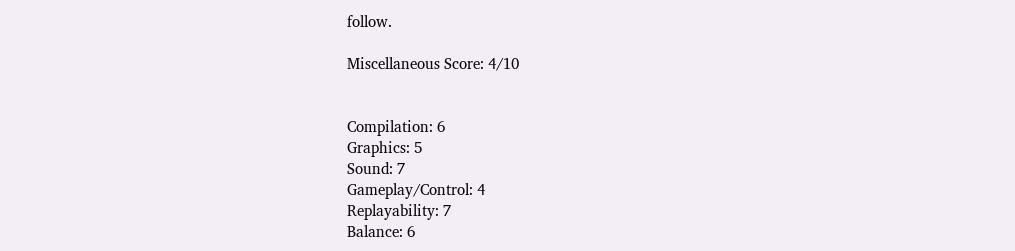follow.

Miscellaneous Score: 4/10


Compilation: 6
Graphics: 5
Sound: 7
Gameplay/Control: 4
Replayability: 7
Balance: 6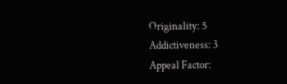Originality: 5
Addictiveness: 3
Appeal Factor: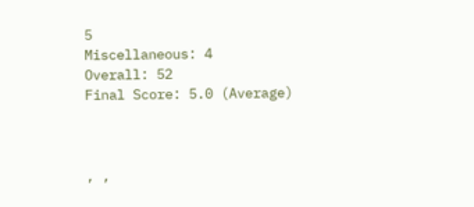5
Miscellaneous: 4
Overall: 52
Final Score: 5.0 (Average)



, ,